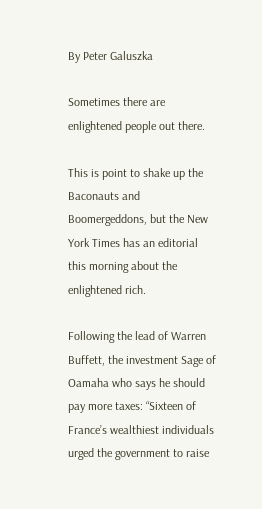By Peter Galuszka

Sometimes there are enlightened people out there.

This is point to shake up the Baconauts and Boomergeddons, but the New York Times has an editorial this morning about the enlightened rich.

Following the lead of Warren Buffett, the investment Sage of Oamaha who says he should pay more taxes: “Sixteen of France’s wealthiest individuals urged the government to raise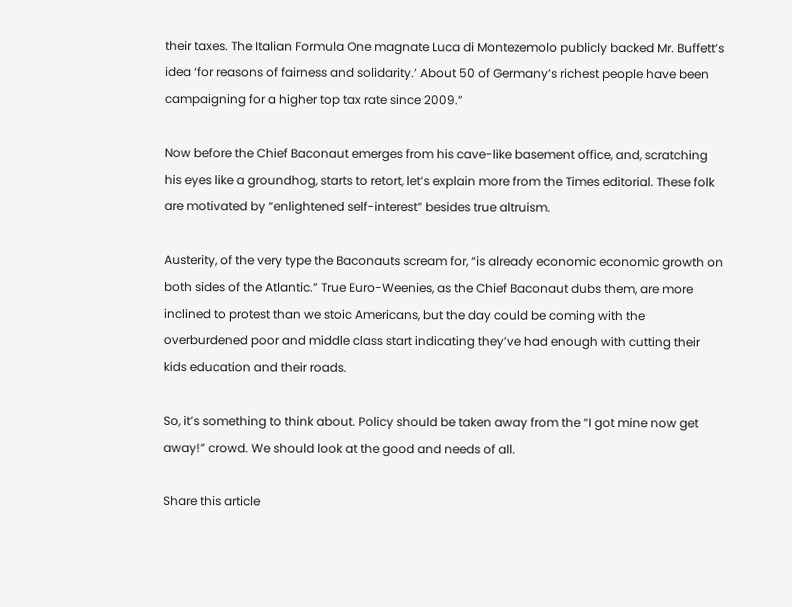their taxes. The Italian Formula One magnate Luca di Montezemolo publicly backed Mr. Buffett’s idea ‘for reasons of fairness and solidarity.’ About 50 of Germany’s richest people have been campaigning for a higher top tax rate since 2009.”

Now before the Chief Baconaut emerges from his cave-like basement office, and, scratching his eyes like a groundhog, starts to retort, let’s explain more from the Times editorial. These folk are motivated by “enlightened self-interest” besides true altruism.

Austerity, of the very type the Baconauts scream for, “is already economic economic growth on both sides of the Atlantic.” True Euro-Weenies, as the Chief Baconaut dubs them, are more inclined to protest than we stoic Americans, but the day could be coming with the overburdened poor and middle class start indicating they’ve had enough with cutting their kids education and their roads.

So, it’s something to think about. Policy should be taken away from the “I got mine now get away!” crowd. We should look at the good and needs of all.

Share this article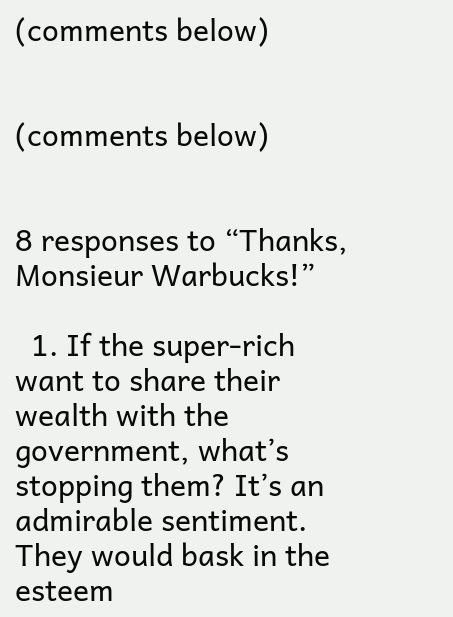(comments below)


(comments below)


8 responses to “Thanks, Monsieur Warbucks!”

  1. If the super-rich want to share their wealth with the government, what’s stopping them? It’s an admirable sentiment. They would bask in the esteem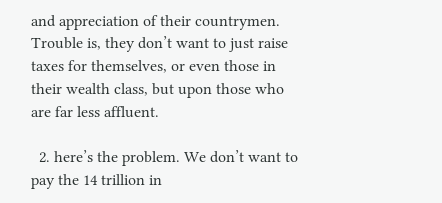and appreciation of their countrymen. Trouble is, they don’t want to just raise taxes for themselves, or even those in their wealth class, but upon those who are far less affluent.

  2. here’s the problem. We don’t want to pay the 14 trillion in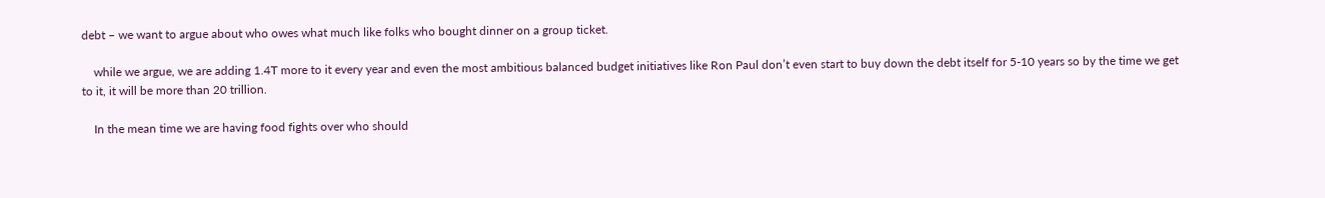debt – we want to argue about who owes what much like folks who bought dinner on a group ticket.

    while we argue, we are adding 1.4T more to it every year and even the most ambitious balanced budget initiatives like Ron Paul don’t even start to buy down the debt itself for 5-10 years so by the time we get to it, it will be more than 20 trillion.

    In the mean time we are having food fights over who should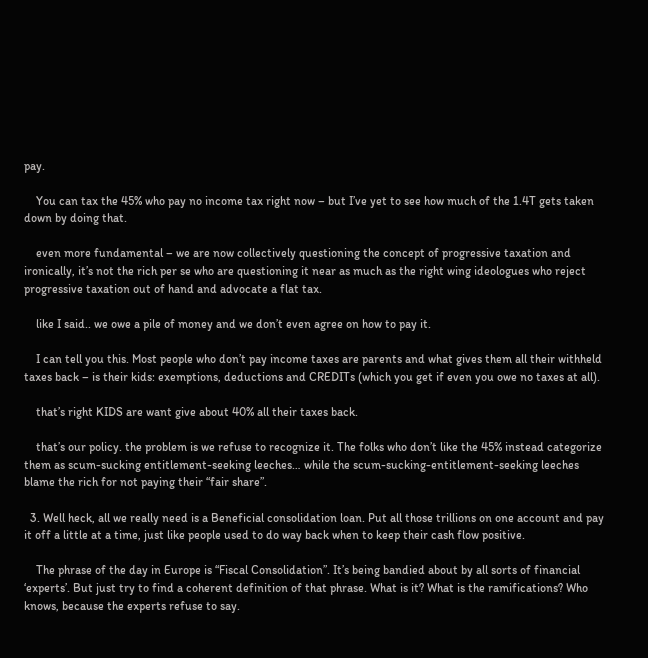pay.

    You can tax the 45% who pay no income tax right now – but I’ve yet to see how much of the 1.4T gets taken down by doing that.

    even more fundamental – we are now collectively questioning the concept of progressive taxation and ironically, it’s not the rich per se who are questioning it near as much as the right wing ideologues who reject progressive taxation out of hand and advocate a flat tax.

    like I said.. we owe a pile of money and we don’t even agree on how to pay it.

    I can tell you this. Most people who don’t pay income taxes are parents and what gives them all their withheld taxes back – is their kids: exemptions, deductions and CREDITs (which you get if even you owe no taxes at all).

    that’s right KIDS are want give about 40% all their taxes back.

    that’s our policy. the problem is we refuse to recognize it. The folks who don’t like the 45% instead categorize them as scum-sucking entitlement-seeking leeches… while the scum-sucking-entitlement-seeking leeches blame the rich for not paying their “fair share”.

  3. Well heck, all we really need is a Beneficial consolidation loan. Put all those trillions on one account and pay it off a little at a time, just like people used to do way back when to keep their cash flow positive.

    The phrase of the day in Europe is “Fiscal Consolidation”. It’s being bandied about by all sorts of financial ‘experts’. But just try to find a coherent definition of that phrase. What is it? What is the ramifications? Who knows, because the experts refuse to say.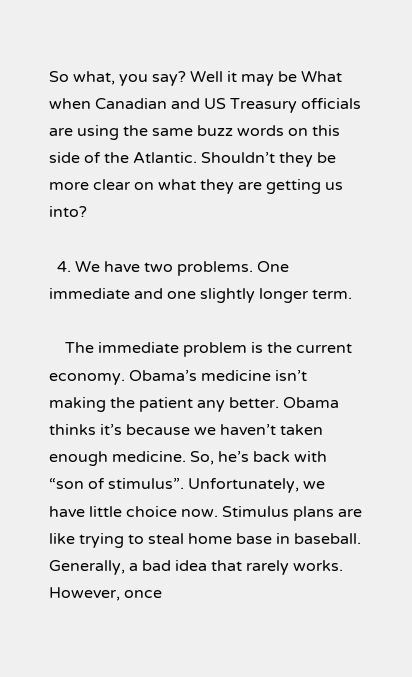So what, you say? Well it may be What when Canadian and US Treasury officials are using the same buzz words on this side of the Atlantic. Shouldn’t they be more clear on what they are getting us into?

  4. We have two problems. One immediate and one slightly longer term.

    The immediate problem is the current economy. Obama’s medicine isn’t making the patient any better. Obama thinks it’s because we haven’t taken enough medicine. So, he’s back with “son of stimulus”. Unfortunately, we have little choice now. Stimulus plans are like trying to steal home base in baseball. Generally, a bad idea that rarely works. However, once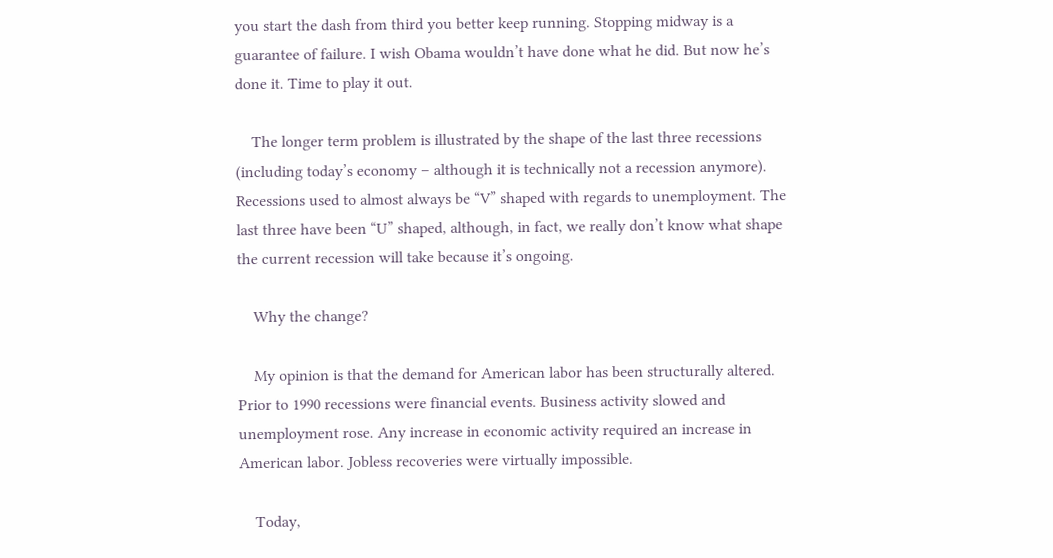you start the dash from third you better keep running. Stopping midway is a guarantee of failure. I wish Obama wouldn’t have done what he did. But now he’s done it. Time to play it out.

    The longer term problem is illustrated by the shape of the last three recessions (including today’s economy – although it is technically not a recession anymore). Recessions used to almost always be “V” shaped with regards to unemployment. The last three have been “U” shaped, although, in fact, we really don’t know what shape the current recession will take because it’s ongoing.

    Why the change?

    My opinion is that the demand for American labor has been structurally altered. Prior to 1990 recessions were financial events. Business activity slowed and unemployment rose. Any increase in economic activity required an increase in American labor. Jobless recoveries were virtually impossible.

    Today,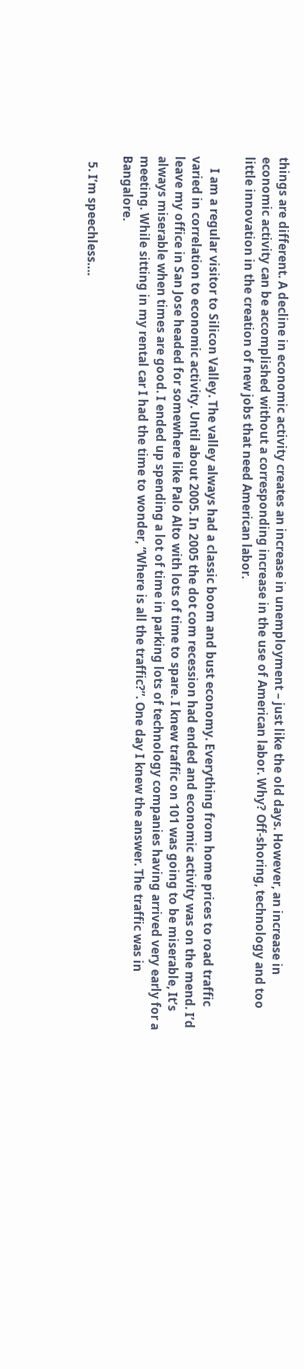things are different. A decline in economic activity creates an increase in unemployment – just like the old days. However, an increase in economic activity can be accomplished without a corresponding increase in the use of American labor. Why? Off-shoring, technology and too little innovation in the creation of new jobs that need American labor.

    I am a regular visitor to Silicon Valley. The valley always had a classic boom and bust economy. Everything from home prices to road traffic varied in correlation to economic activity. Until about 2005. In 2005 the dot com recession had ended and economic activity was on the mend. I’d leave my office in San Jose headed for somewhere like Palo Alto with lots of time to spare. I knew traffic on 101 was going to be miserable, It’s always miserable when times are good. I ended up spending a lot of time in parking lots of technology companies having arrived very early for a meeting. While sitting in my rental car I had the time to wonder, “Where is all the traffic?”. One day I knew the answer. The traffic was in Bangalore.

  5. I’m speechless….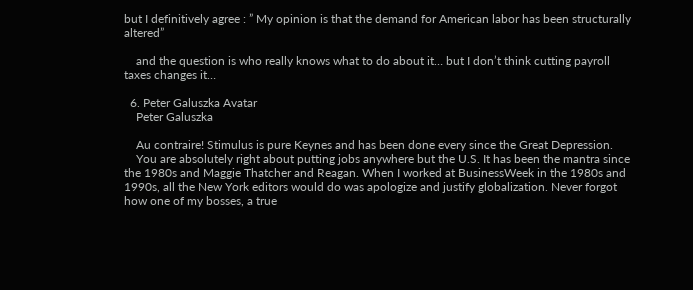but I definitively agree : ” My opinion is that the demand for American labor has been structurally altered”

    and the question is who really knows what to do about it… but I don’t think cutting payroll taxes changes it…

  6. Peter Galuszka Avatar
    Peter Galuszka

    Au contraire! Stimulus is pure Keynes and has been done every since the Great Depression.
    You are absolutely right about putting jobs anywhere but the U.S. It has been the mantra since the 1980s and Maggie Thatcher and Reagan. When I worked at BusinessWeek in the 1980s and 1990s, all the New York editors would do was apologize and justify globalization. Never forgot how one of my bosses, a true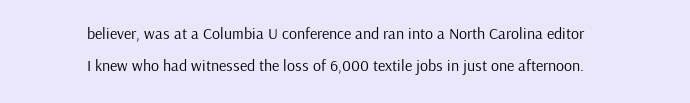believer, was at a Columbia U conference and ran into a North Carolina editor I knew who had witnessed the loss of 6,000 textile jobs in just one afternoon.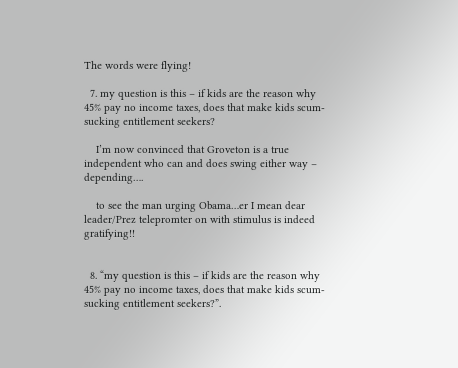The words were flying!

  7. my question is this – if kids are the reason why 45% pay no income taxes, does that make kids scum-sucking entitlement seekers?

    I’m now convinced that Groveton is a true independent who can and does swing either way – depending….

    to see the man urging Obama…er I mean dear leader/Prez telepromter on with stimulus is indeed gratifying!!


  8. “my question is this – if kids are the reason why 45% pay no income taxes, does that make kids scum-sucking entitlement seekers?”.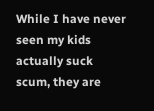While I have never seen my kids actually suck scum, they are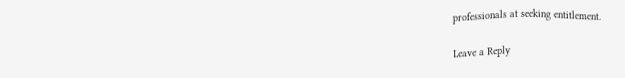professionals at seeking entitlement.

Leave a Reply